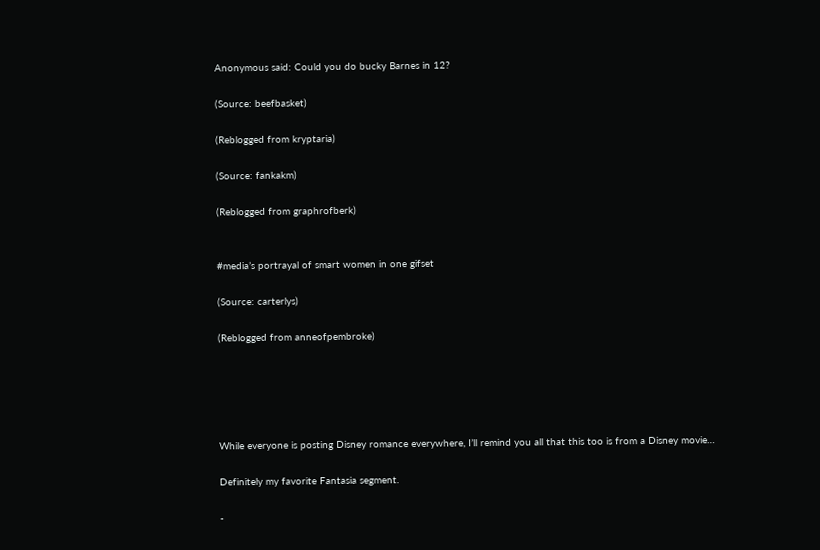Anonymous said: Could you do bucky Barnes in 12?

(Source: beefbasket)

(Reblogged from kryptaria)

(Source: fankakm)

(Reblogged from graphrofberk)


#media’s portrayal of smart women in one gifset

(Source: carterlys)

(Reblogged from anneofpembroke)





While everyone is posting Disney romance everywhere, I’ll remind you all that this too is from a Disney movie…

Definitely my favorite Fantasia segment.

-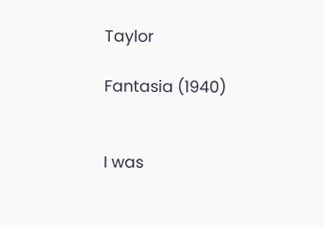Taylor

Fantasia (1940)


I was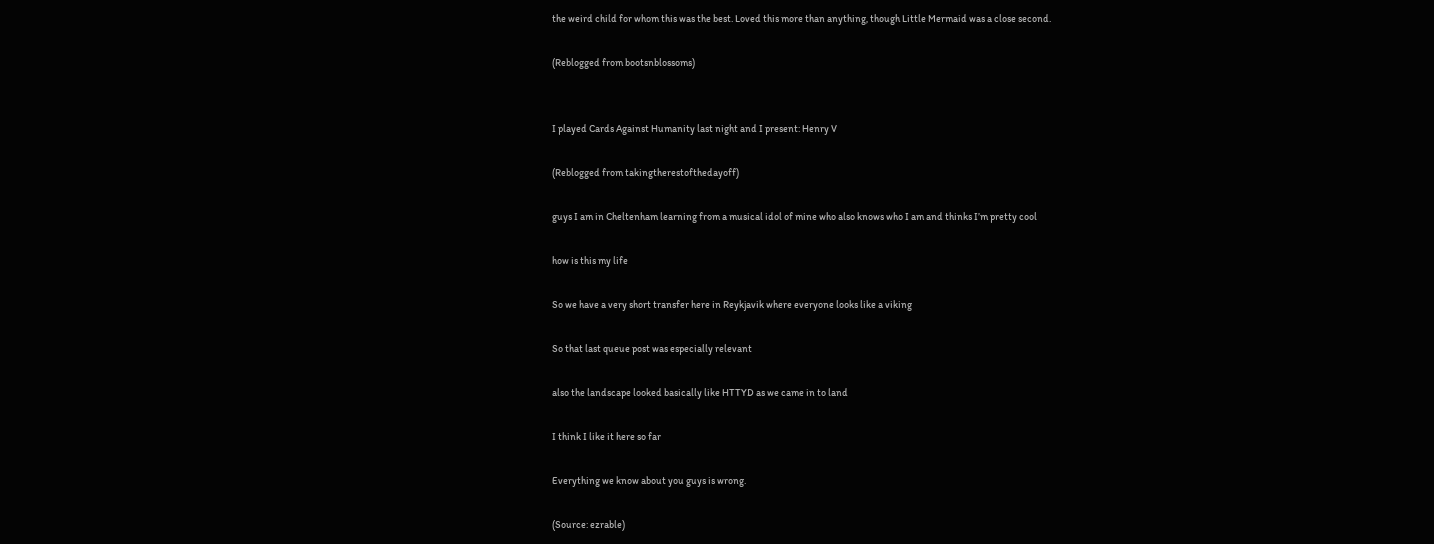the weird child for whom this was the best. Loved this more than anything, though Little Mermaid was a close second.

(Reblogged from bootsnblossoms)


I played Cards Against Humanity last night and I present: Henry V

(Reblogged from takingtherestofthedayoff)

guys I am in Cheltenham learning from a musical idol of mine who also knows who I am and thinks I’m pretty cool

how is this my life

So we have a very short transfer here in Reykjavik where everyone looks like a viking

So that last queue post was especially relevant

also the landscape looked basically like HTTYD as we came in to land

I think I like it here so far

Everything we know about you guys is wrong.

(Source: ezrable)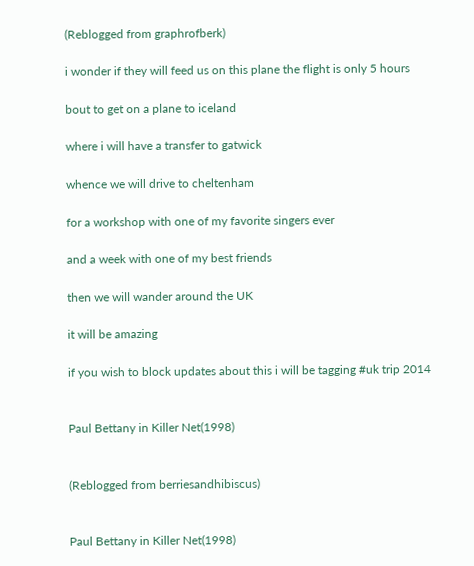(Reblogged from graphrofberk)

i wonder if they will feed us on this plane the flight is only 5 hours

bout to get on a plane to iceland

where i will have a transfer to gatwick

whence we will drive to cheltenham

for a workshop with one of my favorite singers ever

and a week with one of my best friends

then we will wander around the UK

it will be amazing

if you wish to block updates about this i will be tagging #uk trip 2014


Paul Bettany in Killer Net(1998)


(Reblogged from berriesandhibiscus)


Paul Bettany in Killer Net(1998)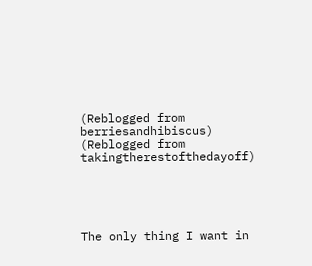(Reblogged from berriesandhibiscus)
(Reblogged from takingtherestofthedayoff)





The only thing I want in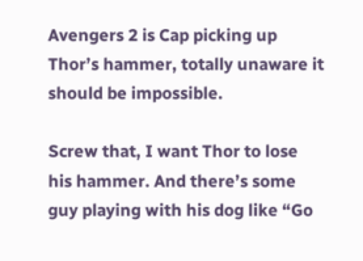Avengers 2 is Cap picking up Thor’s hammer, totally unaware it should be impossible.

Screw that, I want Thor to lose his hammer. And there’s some guy playing with his dog like “Go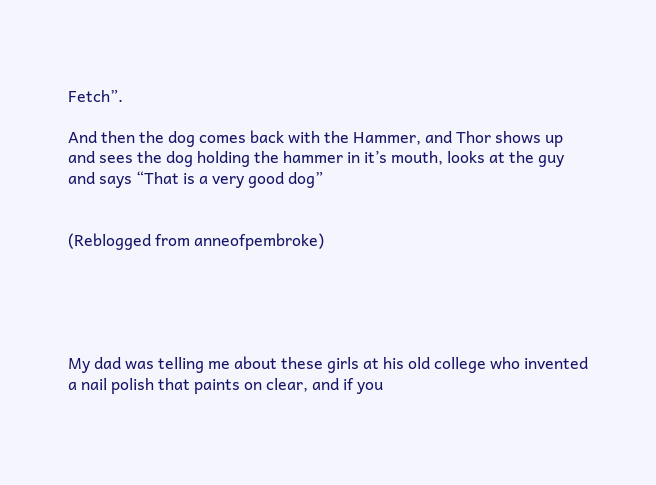Fetch”.

And then the dog comes back with the Hammer, and Thor shows up and sees the dog holding the hammer in it’s mouth, looks at the guy and says “That is a very good dog”


(Reblogged from anneofpembroke)





My dad was telling me about these girls at his old college who invented a nail polish that paints on clear, and if you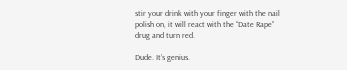stir your drink with your finger with the nail polish on, it will react with the “Date Rape” drug and turn red.

Dude. It’s genius.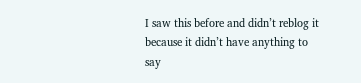I saw this before and didn’t reblog it because it didn’t have anything to say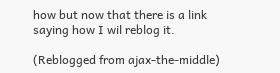how but now that there is a link saying how I wil reblog it.

(Reblogged from ajax-the-middle)